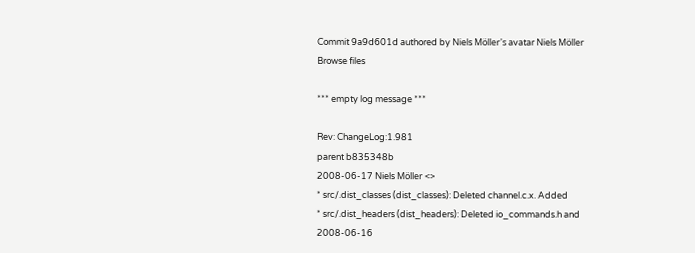Commit 9a9d601d authored by Niels Möller's avatar Niels Möller
Browse files

*** empty log message ***

Rev: ChangeLog:1.981
parent b835348b
2008-06-17 Niels Möller <>
* src/.dist_classes (dist_classes): Deleted channel.c.x. Added
* src/.dist_headers (dist_headers): Deleted io_commands.h and
2008-06-16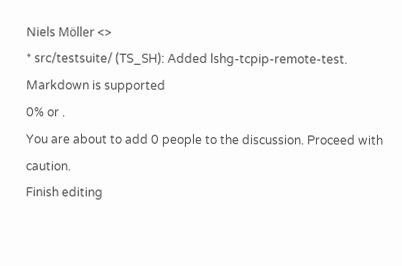Niels Möller <>
* src/testsuite/ (TS_SH): Added lshg-tcpip-remote-test.
Markdown is supported
0% or .
You are about to add 0 people to the discussion. Proceed with caution.
Finish editing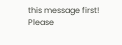this message first!
Please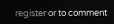register or to comment